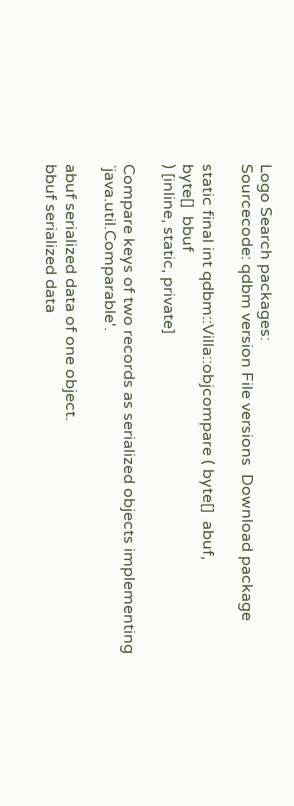Logo Search packages:
Sourcecode: qdbm version File versions  Download package

static final int qdbm::Villa::objcompare ( byte[]  abuf,
byte[]  bbuf
) [inline, static, private]

Compare keys of two records as serialized objects implementing `java.util.Comparable'.

abuf serialized data of one object.
bbuf serialized data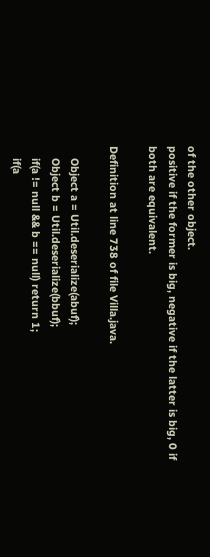of the other object.
positive if the former is big, negative if the latter is big, 0 if both are equivalent.

Definition at line 738 of file Villa.java.

    Object a = Util.deserialize(abuf);
    Object b = Util.deserialize(bbuf);
    if(a != null && b == null) return 1;
    if(a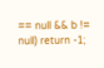== null && b != null) return -1;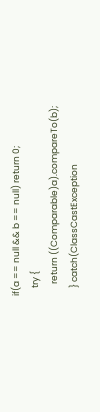if(a == null && b == null) return 0;
    try {
      return ((Comparable)a).compareTo(b);
    } catch(ClassCastException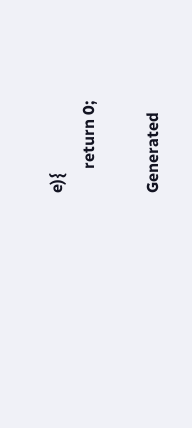e){
      return 0;

Generated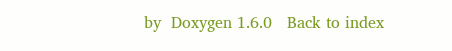by  Doxygen 1.6.0   Back to index